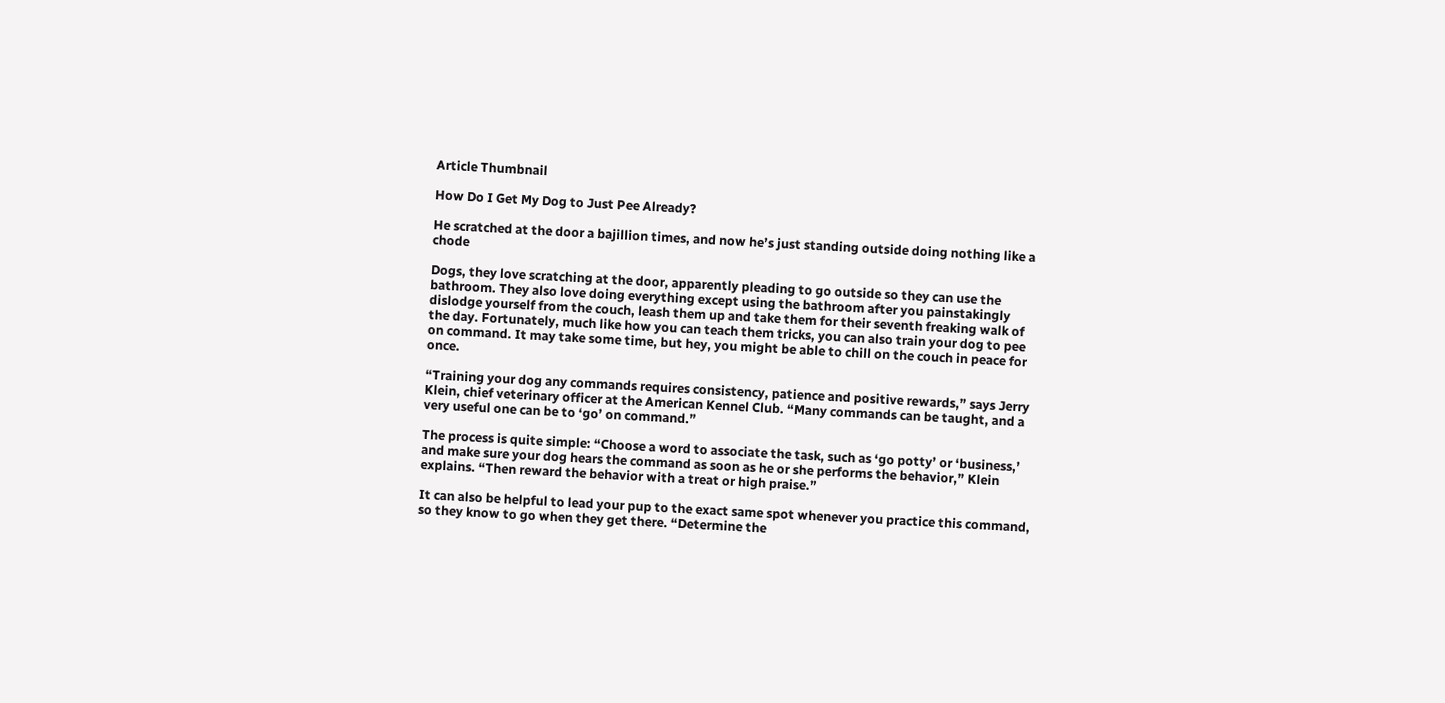Article Thumbnail

How Do I Get My Dog to Just Pee Already?

He scratched at the door a bajillion times, and now he’s just standing outside doing nothing like a chode

Dogs, they love scratching at the door, apparently pleading to go outside so they can use the bathroom. They also love doing everything except using the bathroom after you painstakingly dislodge yourself from the couch, leash them up and take them for their seventh freaking walk of the day. Fortunately, much like how you can teach them tricks, you can also train your dog to pee on command. It may take some time, but hey, you might be able to chill on the couch in peace for once.

“Training your dog any commands requires consistency, patience and positive rewards,” says Jerry Klein, chief veterinary officer at the American Kennel Club. “Many commands can be taught, and a very useful one can be to ‘go’ on command.”

The process is quite simple: “Choose a word to associate the task, such as ‘go potty’ or ‘business,’ and make sure your dog hears the command as soon as he or she performs the behavior,” Klein explains. “Then reward the behavior with a treat or high praise.”

It can also be helpful to lead your pup to the exact same spot whenever you practice this command, so they know to go when they get there. “Determine the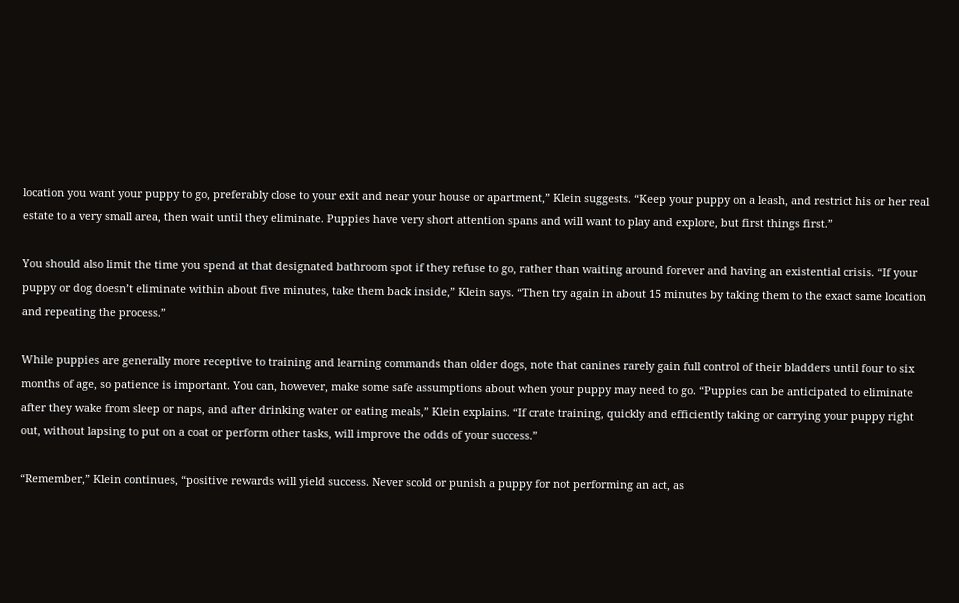location you want your puppy to go, preferably close to your exit and near your house or apartment,” Klein suggests. “Keep your puppy on a leash, and restrict his or her real estate to a very small area, then wait until they eliminate. Puppies have very short attention spans and will want to play and explore, but first things first.”

You should also limit the time you spend at that designated bathroom spot if they refuse to go, rather than waiting around forever and having an existential crisis. “If your puppy or dog doesn’t eliminate within about five minutes, take them back inside,” Klein says. “Then try again in about 15 minutes by taking them to the exact same location and repeating the process.”

While puppies are generally more receptive to training and learning commands than older dogs, note that canines rarely gain full control of their bladders until four to six months of age, so patience is important. You can, however, make some safe assumptions about when your puppy may need to go. “Puppies can be anticipated to eliminate after they wake from sleep or naps, and after drinking water or eating meals,” Klein explains. “If crate training, quickly and efficiently taking or carrying your puppy right out, without lapsing to put on a coat or perform other tasks, will improve the odds of your success.”

“Remember,” Klein continues, “positive rewards will yield success. Never scold or punish a puppy for not performing an act, as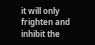it will only frighten and inhibit the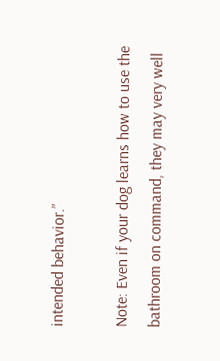intended behavior.”

Note: Even if your dog learns how to use the bathroom on command, they may very well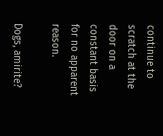continue to scratch at the door on a constant basis for no apparent reason.

Dogs, amirite?